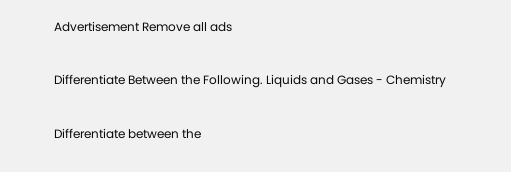Advertisement Remove all ads

Differentiate Between the Following. Liquids and Gases - Chemistry

Differentiate between the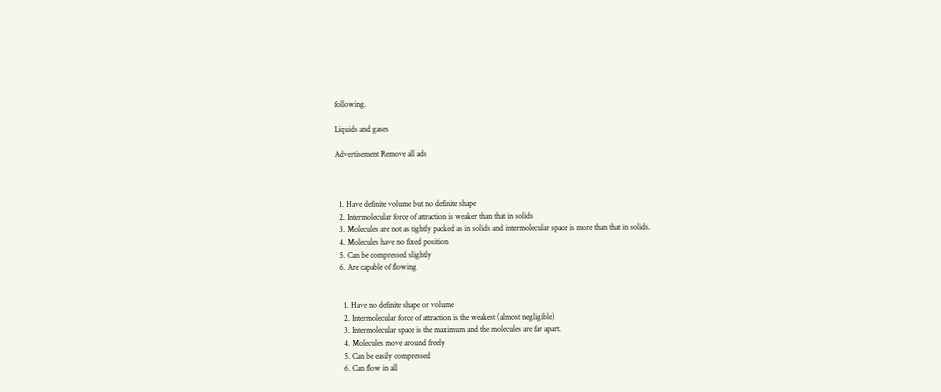following.

Liquids and gases

Advertisement Remove all ads



  1. Have definite volume but no definite shape
  2. Intermolecular force of attraction is weaker than that in solids
  3. Molecules are not as tightly packed as in solids and intermolecular space is more than that in solids.
  4. Molecules have no fixed position
  5. Can be compressed slightly
  6. Are capable of flowing


    1. Have no definite shape or volume
    2. Intermolecular force of attraction is the weakest (almost negligible)
    3. Intermolecular space is the maximum and the molecules are far apart.
    4. Molecules move around freely
    5. Can be easily compressed
    6. Can flow in all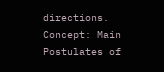directions.
Concept: Main Postulates of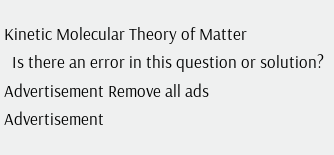Kinetic Molecular Theory of Matter
  Is there an error in this question or solution?
Advertisement Remove all ads
Advertisement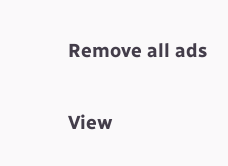Remove all ads

View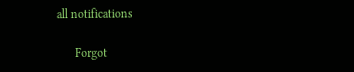all notifications

      Forgot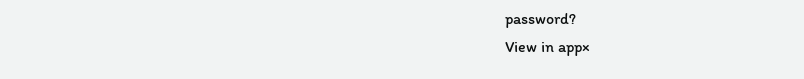password?
View in app×